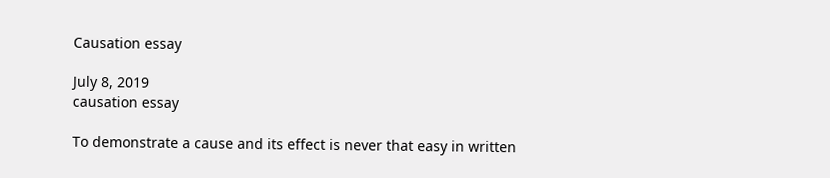Causation essay

July 8, 2019
causation essay

To demonstrate a cause and its effect is never that easy in written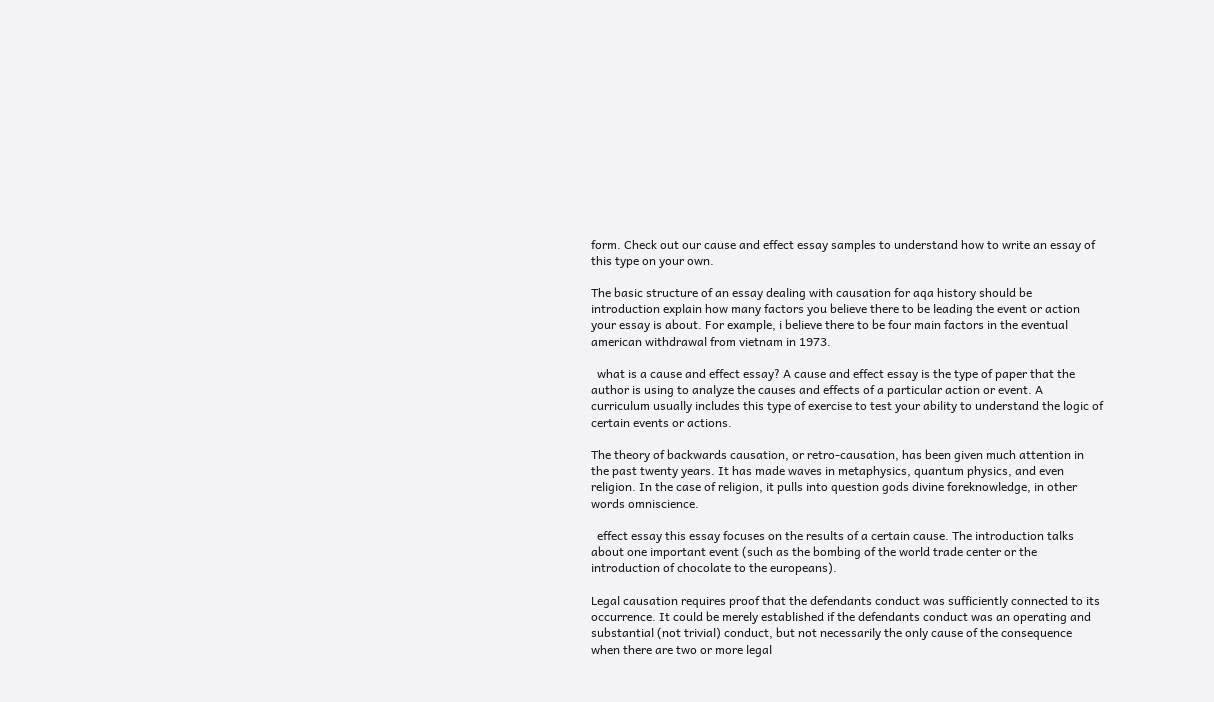form. Check out our cause and effect essay samples to understand how to write an essay of this type on your own.

The basic structure of an essay dealing with causation for aqa history should be introduction explain how many factors you believe there to be leading the event or action your essay is about. For example, i believe there to be four main factors in the eventual american withdrawal from vietnam in 1973.

  what is a cause and effect essay? A cause and effect essay is the type of paper that the author is using to analyze the causes and effects of a particular action or event. A curriculum usually includes this type of exercise to test your ability to understand the logic of certain events or actions.

The theory of backwards causation, or retro-causation, has been given much attention in the past twenty years. It has made waves in metaphysics, quantum physics, and even religion. In the case of religion, it pulls into question gods divine foreknowledge, in other words omniscience.

  effect essay this essay focuses on the results of a certain cause. The introduction talks about one important event (such as the bombing of the world trade center or the introduction of chocolate to the europeans).

Legal causation requires proof that the defendants conduct was sufficiently connected to its occurrence. It could be merely established if the defendants conduct was an operating and substantial (not trivial) conduct, but not necessarily the only cause of the consequence when there are two or more legal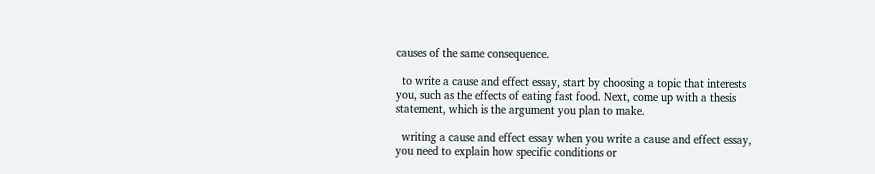causes of the same consequence.

  to write a cause and effect essay, start by choosing a topic that interests you, such as the effects of eating fast food. Next, come up with a thesis statement, which is the argument you plan to make.

  writing a cause and effect essay when you write a cause and effect essay, you need to explain how specific conditions or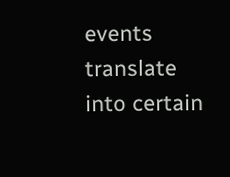events translate into certain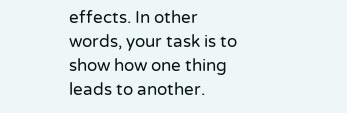effects. In other words, your task is to show how one thing leads to another.